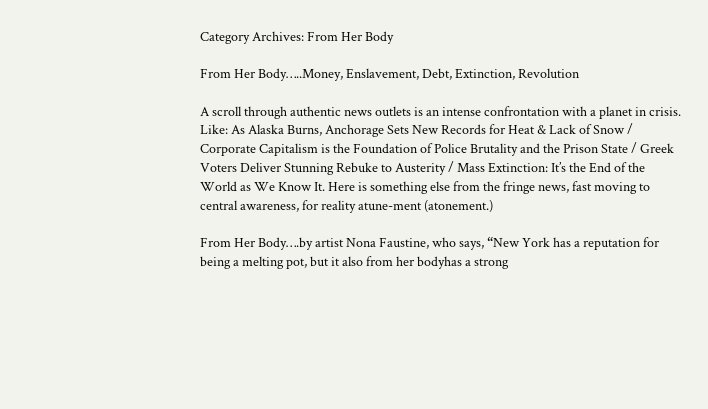Category Archives: From Her Body

From Her Body…..Money, Enslavement, Debt, Extinction, Revolution

A scroll through authentic news outlets is an intense confrontation with a planet in crisis. Like: As Alaska Burns, Anchorage Sets New Records for Heat & Lack of Snow / Corporate Capitalism is the Foundation of Police Brutality and the Prison State / Greek Voters Deliver Stunning Rebuke to Austerity / Mass Extinction: It’s the End of the World as We Know It. Here is something else from the fringe news, fast moving to central awareness, for reality atune-ment (atonement.)

From Her Body….by artist Nona Faustine, who says, “New York has a reputation for being a melting pot, but it also from her bodyhas a strong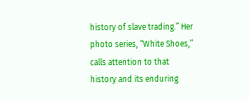history of slave trading.” Her photo series, “White Shoes,” calls attention to that history and its enduring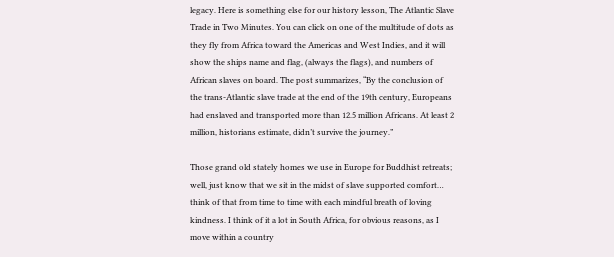legacy. Here is something else for our history lesson, The Atlantic Slave Trade in Two Minutes. You can click on one of the multitude of dots as they fly from Africa toward the Americas and West Indies, and it will show the ships name and flag, (always the flags), and numbers of African slaves on board. The post summarizes, “By the conclusion of the trans-Atlantic slave trade at the end of the 19th century, Europeans had enslaved and transported more than 12.5 million Africans. At least 2 million, historians estimate, didn’t survive the journey.”

Those grand old stately homes we use in Europe for Buddhist retreats; well, just know that we sit in the midst of slave supported comfort… think of that from time to time with each mindful breath of loving kindness. I think of it a lot in South Africa, for obvious reasons, as I move within a country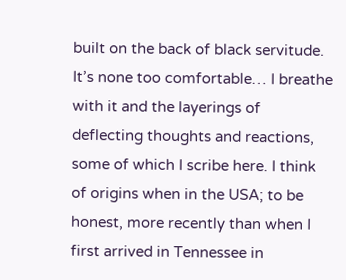built on the back of black servitude. It’s none too comfortable… I breathe with it and the layerings of deflecting thoughts and reactions, some of which I scribe here. I think of origins when in the USA; to be honest, more recently than when I first arrived in Tennessee in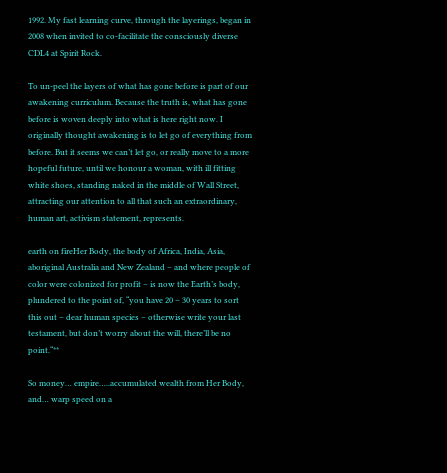1992. My fast learning curve, through the layerings, began in 2008 when invited to co-facilitate the consciously diverse CDL4 at Spirit Rock.

To un-peel the layers of what has gone before is part of our awakening curriculum. Because the truth is, what has gone before is woven deeply into what is here right now. I originally thought awakening is to let go of everything from before. But it seems we can’t let go, or really move to a more hopeful future, until we honour a woman, with ill fitting white shoes, standing naked in the middle of Wall Street, attracting our attention to all that such an extraordinary, human art, activism statement, represents.

earth on fireHer Body, the body of Africa, India, Asia, aboriginal Australia and New Zealand – and where people of color were colonized for profit – is now the Earth’s body, plundered to the point of, “you have 20 – 30 years to sort this out – dear human species – otherwise write your last testament, but don’t worry about the will, there’ll be no point.“**

So money… empire…..accumulated wealth from Her Body, and… warp speed on a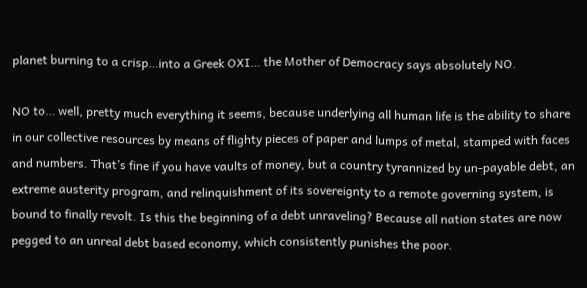planet burning to a crisp…into a Greek OXI… the Mother of Democracy says absolutely NO.

NO to… well, pretty much everything it seems, because underlying all human life is the ability to share in our collective resources by means of flighty pieces of paper and lumps of metal, stamped with faces and numbers. That’s fine if you have vaults of money, but a country tyrannized by un-payable debt, an extreme austerity program, and relinquishment of its sovereignty to a remote governing system, is bound to finally revolt. Is this the beginning of a debt unraveling? Because all nation states are now pegged to an unreal debt based economy, which consistently punishes the poor.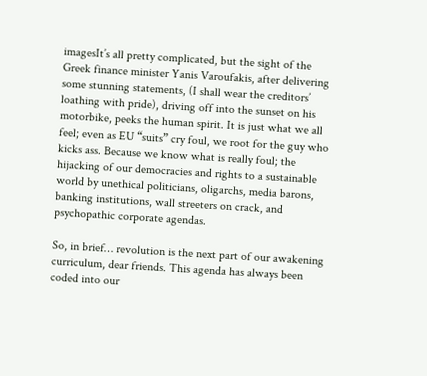imagesIt’s all pretty complicated, but the sight of the Greek finance minister Yanis Varoufakis, after delivering some stunning statements, (I shall wear the creditors’ loathing with pride), driving off into the sunset on his motorbike, peeks the human spirit. It is just what we all feel; even as EU “suits” cry foul, we root for the guy who kicks ass. Because we know what is really foul; the hijacking of our democracies and rights to a sustainable world by unethical politicians, oligarchs, media barons, banking institutions, wall streeters on crack, and psychopathic corporate agendas.

So, in brief… revolution is the next part of our awakening curriculum, dear friends. This agenda has always been coded into our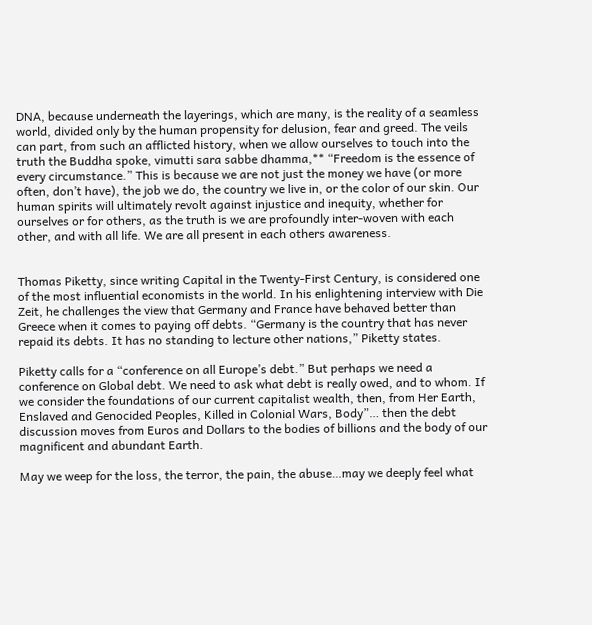DNA, because underneath the layerings, which are many, is the reality of a seamless world, divided only by the human propensity for delusion, fear and greed. The veils can part, from such an afflicted history, when we allow ourselves to touch into the truth the Buddha spoke, vimutti sara sabbe dhamma,** “Freedom is the essence of every circumstance.” This is because we are not just the money we have (or more often, don’t have), the job we do, the country we live in, or the color of our skin. Our human spirits will ultimately revolt against injustice and inequity, whether for ourselves or for others, as the truth is we are profoundly inter-woven with each other, and with all life. We are all present in each others awareness.


Thomas Piketty, since writing Capital in the Twenty-First Century, is considered one of the most influential economists in the world. In his enlightening interview with Die Zeit, he challenges the view that Germany and France have behaved better than Greece when it comes to paying off debts. “Germany is the country that has never repaid its debts. It has no standing to lecture other nations,” Piketty states.

Piketty calls for a “conference on all Europe’s debt.” But perhaps we need a conference on Global debt. We need to ask what debt is really owed, and to whom. If we consider the foundations of our current capitalist wealth, then, from Her Earth, Enslaved and Genocided Peoples, Killed in Colonial Wars, Body”… then the debt discussion moves from Euros and Dollars to the bodies of billions and the body of our magnificent and abundant Earth.

May we weep for the loss, the terror, the pain, the abuse…may we deeply feel what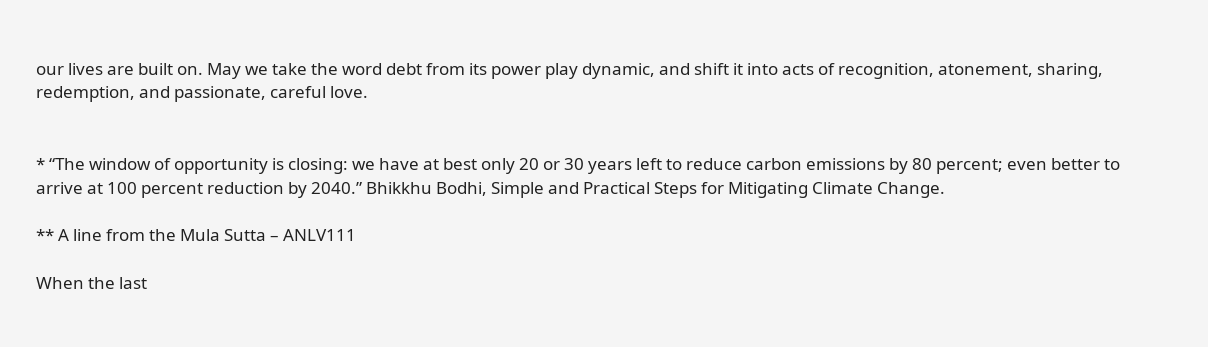our lives are built on. May we take the word debt from its power play dynamic, and shift it into acts of recognition, atonement, sharing, redemption, and passionate, careful love.


* “The window of opportunity is closing: we have at best only 20 or 30 years left to reduce carbon emissions by 80 percent; even better to arrive at 100 percent reduction by 2040.” Bhikkhu Bodhi, Simple and Practical Steps for Mitigating Climate Change.

** A line from the Mula Sutta – ANLV111

When the last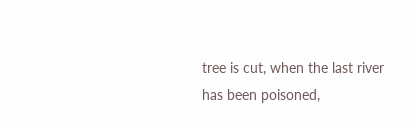tree is cut, when the last river has been poisoned,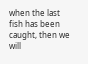when the last fish has been caught, then we will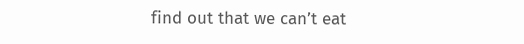find out that we can’t eat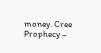money. Cree Prophecy –